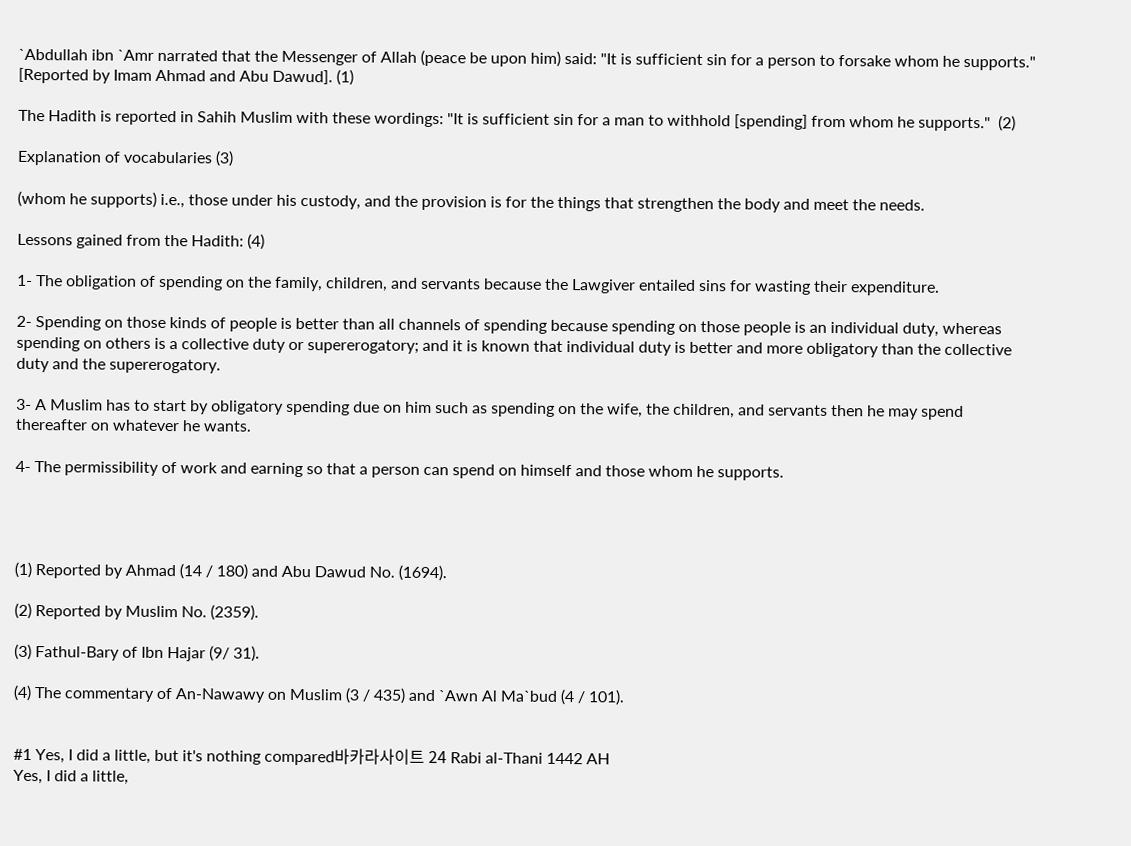`Abdullah ibn `Amr narrated that the Messenger of Allah (peace be upon him) said: "It is sufficient sin for a person to forsake whom he supports." [Reported by Imam Ahmad and Abu Dawud]. (1)

The Hadith is reported in Sahih Muslim with these wordings: "It is sufficient sin for a man to withhold [spending] from whom he supports."  (2)

Explanation of vocabularies (3)

(whom he supports) i.e., those under his custody, and the provision is for the things that strengthen the body and meet the needs.

Lessons gained from the Hadith: (4)

1- The obligation of spending on the family, children, and servants because the Lawgiver entailed sins for wasting their expenditure.

2- Spending on those kinds of people is better than all channels of spending because spending on those people is an individual duty, whereas spending on others is a collective duty or supererogatory; and it is known that individual duty is better and more obligatory than the collective duty and the supererogatory.

3- A Muslim has to start by obligatory spending due on him such as spending on the wife, the children, and servants then he may spend thereafter on whatever he wants.

4- The permissibility of work and earning so that a person can spend on himself and those whom he supports.




(1) Reported by Ahmad (14 / 180) and Abu Dawud No. (1694).

(2) Reported by Muslim No. (2359).

(3) Fathul-Bary of Ibn Hajar (9/ 31).

(4) The commentary of An-Nawawy on Muslim (3 / 435) and `Awn Al Ma`bud (4 / 101).


#1 Yes, I did a little, but it's nothing compared바카라사이트 24 Rabi al-Thani 1442 AH
Yes, I did a little,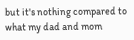but it's nothing compared to what my dad and mom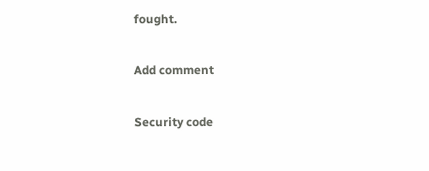fought.

Add comment

Security code